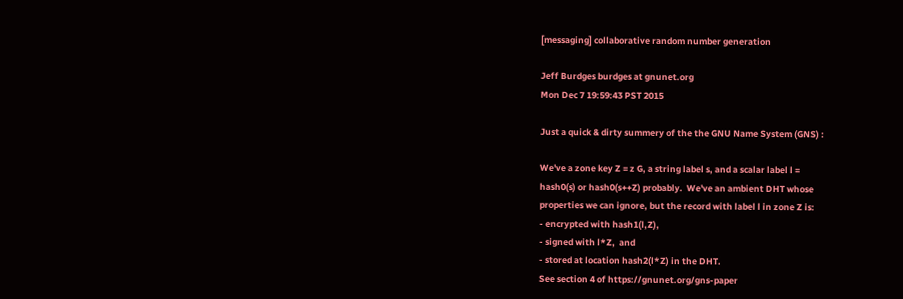[messaging] collaborative random number generation

Jeff Burdges burdges at gnunet.org
Mon Dec 7 19:59:43 PST 2015

Just a quick & dirty summery of the the GNU Name System (GNS) :

We've a zone key Z = z G, a string label s, and a scalar label l =
hash0(s) or hash0(s++Z) probably.  We've an ambient DHT whose
properties we can ignore, but the record with label l in zone Z is:
- encrypted with hash1(l,Z),
- signed with l*Z,  and
- stored at location hash2(l*Z) in the DHT.
See section 4 of https://gnunet.org/gns-paper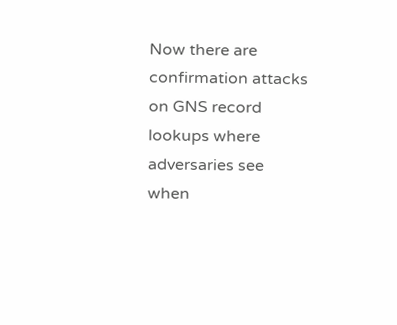Now there are confirmation attacks on GNS record lookups where
adversaries see when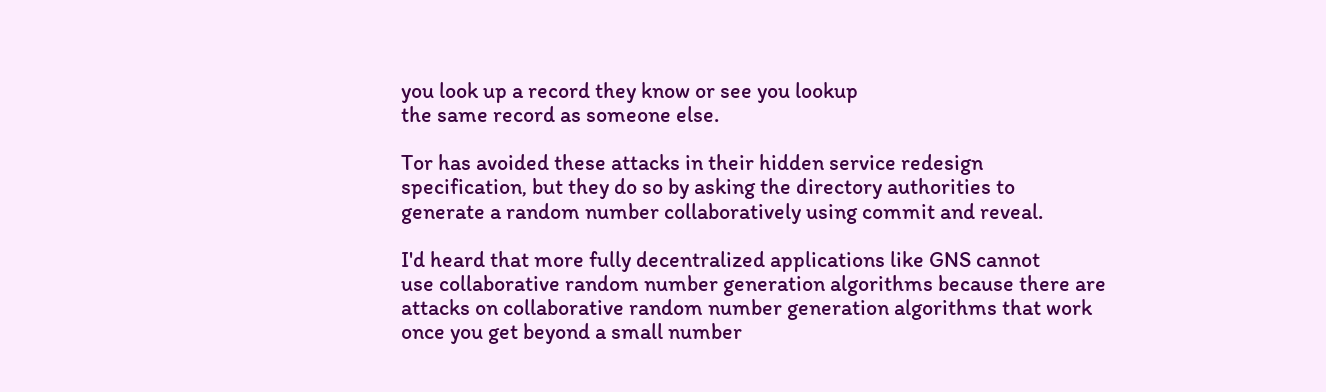you look up a record they know or see you lookup
the same record as someone else.

Tor has avoided these attacks in their hidden service redesign
specification, but they do so by asking the directory authorities to
generate a random number collaboratively using commit and reveal.

I'd heard that more fully decentralized applications like GNS cannot
use collaborative random number generation algorithms because there are
attacks on collaborative random number generation algorithms that work
once you get beyond a small number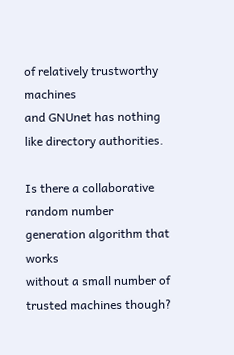of relatively trustworthy machines
and GNUnet has nothing like directory authorities.

Is there a collaborative random number generation algorithm that works
without a small number of trusted machines though?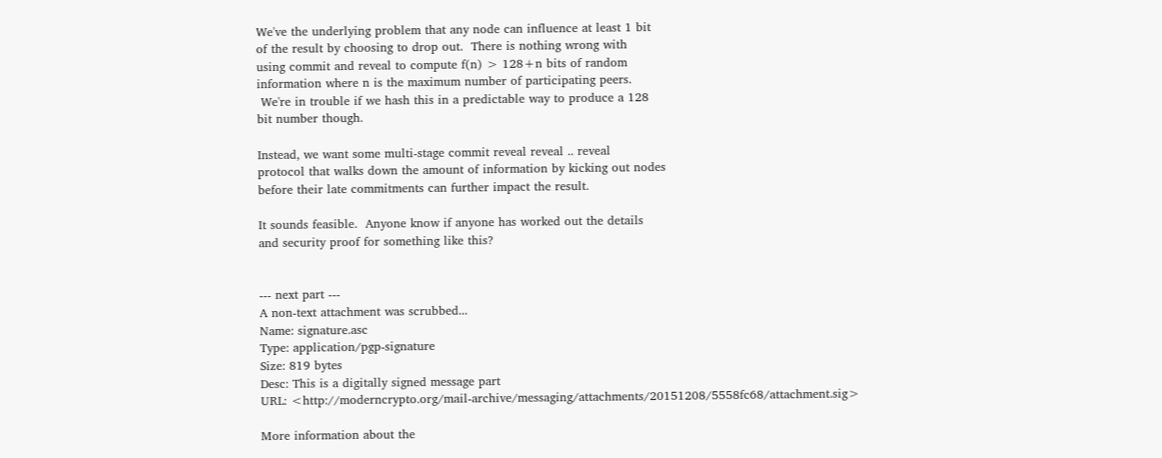We've the underlying problem that any node can influence at least 1 bit
of the result by choosing to drop out.  There is nothing wrong with
using commit and reveal to compute f(n) > 128+n bits of random
information where n is the maximum number of participating peers.
 We're in trouble if we hash this in a predictable way to produce a 128
bit number though.

Instead, we want some multi-stage commit reveal reveal .. reveal
protocol that walks down the amount of information by kicking out nodes
before their late commitments can further impact the result.

It sounds feasible.  Anyone know if anyone has worked out the details
and security proof for something like this?


--- next part ---
A non-text attachment was scrubbed...
Name: signature.asc
Type: application/pgp-signature
Size: 819 bytes
Desc: This is a digitally signed message part
URL: <http://moderncrypto.org/mail-archive/messaging/attachments/20151208/5558fc68/attachment.sig>

More information about the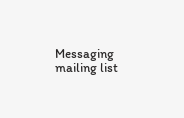Messaging mailing list